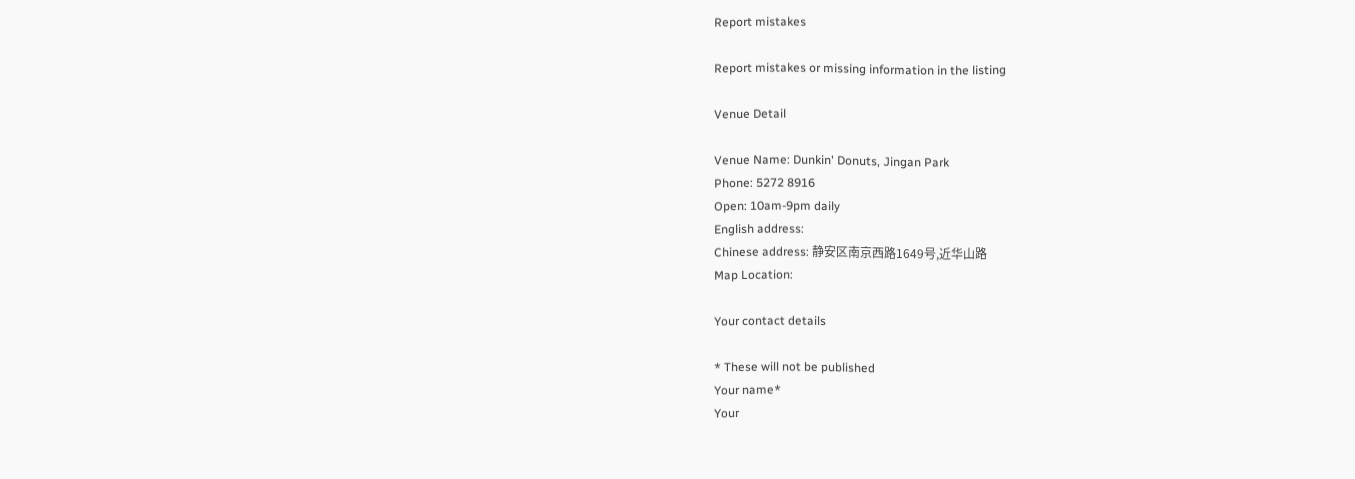Report mistakes

Report mistakes or missing information in the listing

Venue Detail

Venue Name: Dunkin' Donuts, Jingan Park
Phone: 5272 8916
Open: 10am-9pm daily
English address:
Chinese address: 静安区南京西路1649号,近华山路
Map Location:

Your contact details

* These will not be published
Your name*
Your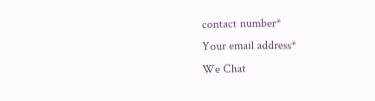contact number*
Your email address*
We Chat